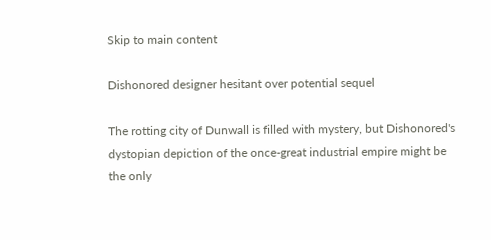Skip to main content

Dishonored designer hesitant over potential sequel

The rotting city of Dunwall is filled with mystery, but Dishonored's dystopian depiction of the once-great industrial empire might be the only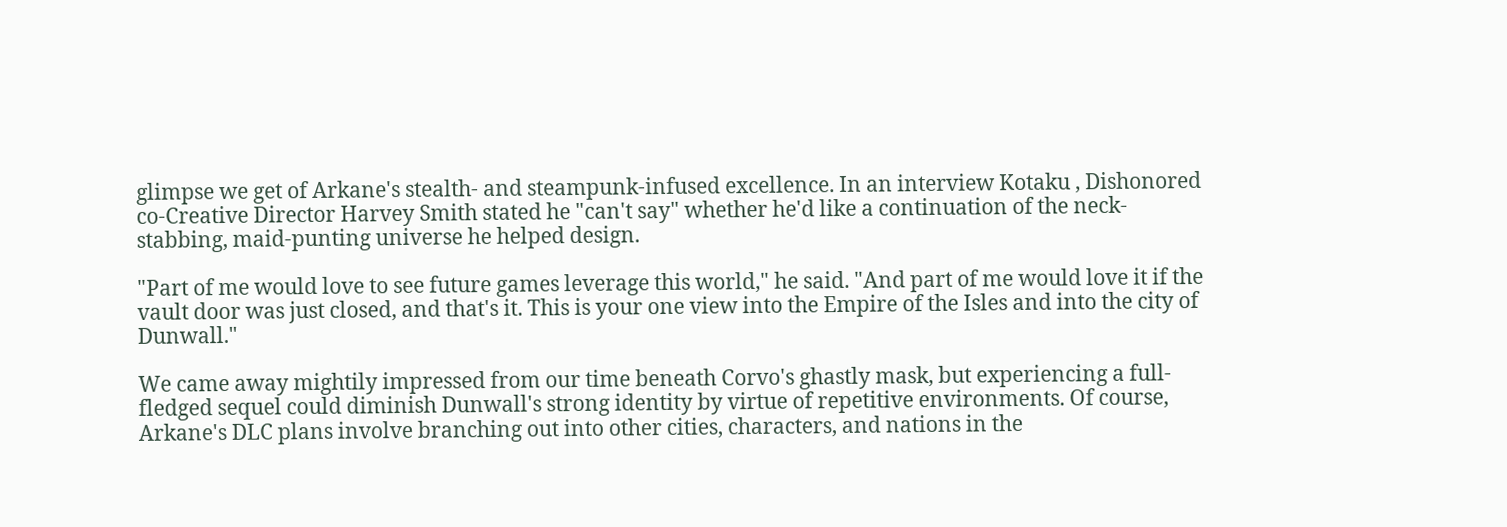glimpse we get of Arkane's stealth- and steampunk-infused excellence. In an interview Kotaku , Dishonored co-Creative Director Harvey Smith stated he "can't say" whether he'd like a continuation of the neck-stabbing, maid-punting universe he helped design.

"Part of me would love to see future games leverage this world," he said. "And part of me would love it if the vault door was just closed, and that's it. This is your one view into the Empire of the Isles and into the city of Dunwall."

We came away mightily impressed from our time beneath Corvo's ghastly mask, but experiencing a full-fledged sequel could diminish Dunwall's strong identity by virtue of repetitive environments. Of course, Arkane's DLC plans involve branching out into other cities, characters, and nations in the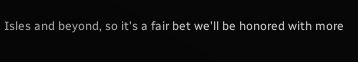Isles and beyond, so it's a fair bet we'll be honored with more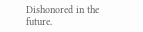Dishonored in the future.